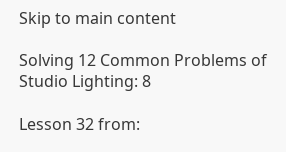Skip to main content

Solving 12 Common Problems of Studio Lighting: 8

Lesson 32 from: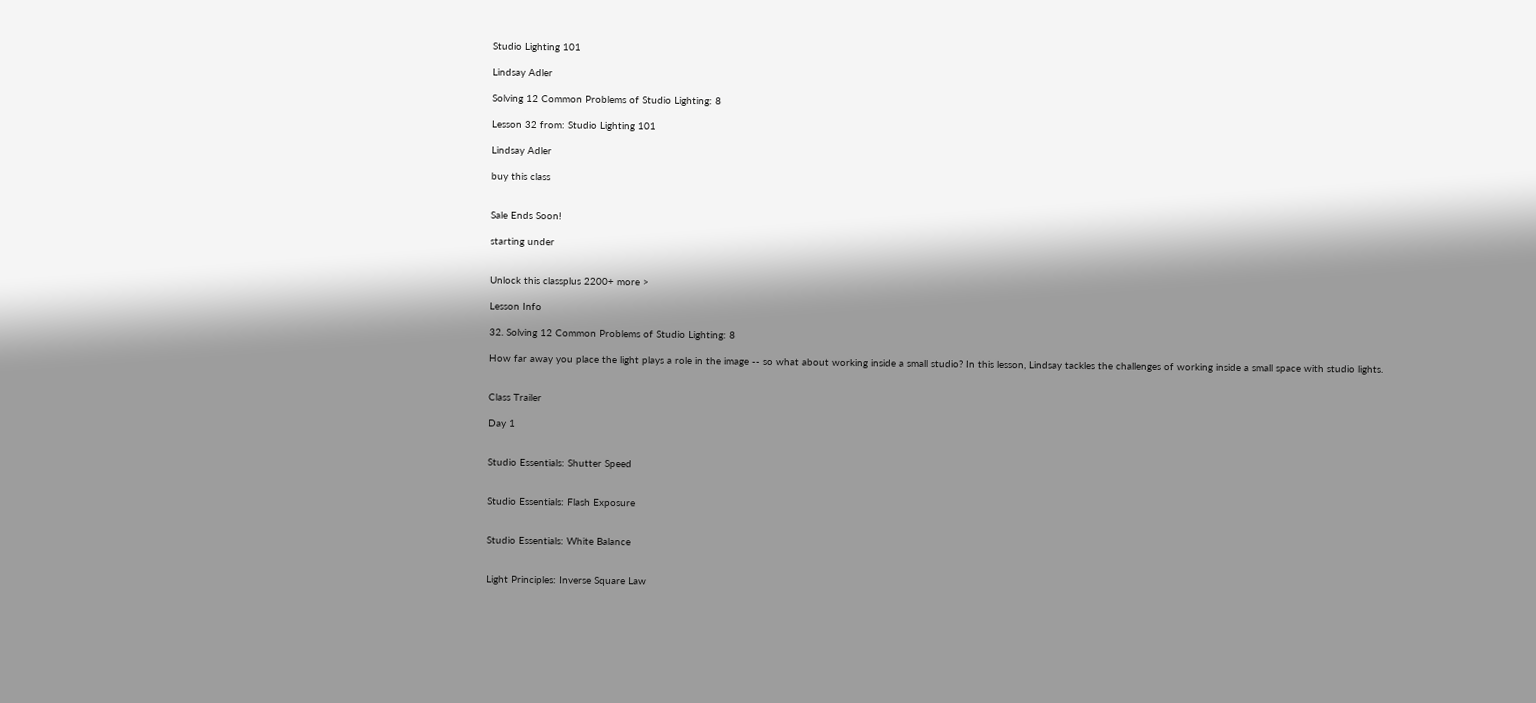Studio Lighting 101

Lindsay Adler

Solving 12 Common Problems of Studio Lighting: 8

Lesson 32 from: Studio Lighting 101

Lindsay Adler

buy this class


Sale Ends Soon!

starting under


Unlock this classplus 2200+ more >

Lesson Info

32. Solving 12 Common Problems of Studio Lighting: 8

How far away you place the light plays a role in the image -- so what about working inside a small studio? In this lesson, Lindsay tackles the challenges of working inside a small space with studio lights.


Class Trailer

Day 1


Studio Essentials: Shutter Speed


Studio Essentials: Flash Exposure


Studio Essentials: White Balance


Light Principles: Inverse Square Law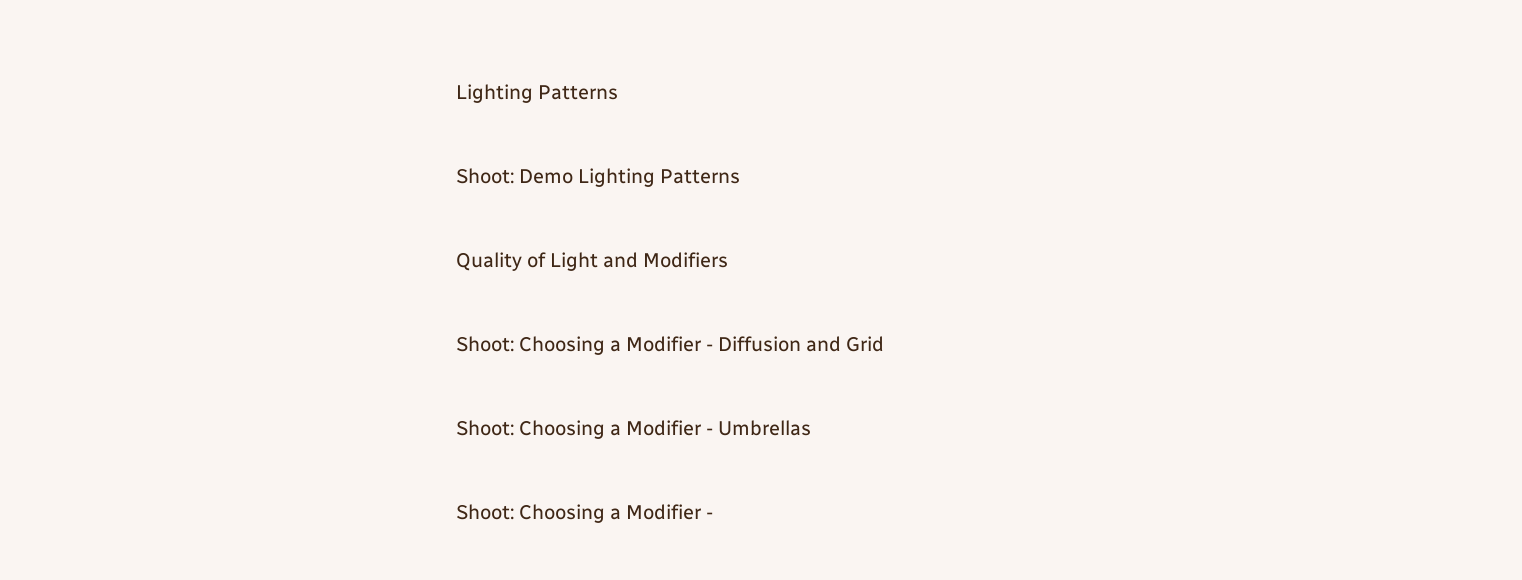Lighting Patterns


Shoot: Demo Lighting Patterns


Quality of Light and Modifiers


Shoot: Choosing a Modifier - Diffusion and Grid


Shoot: Choosing a Modifier - Umbrellas


Shoot: Choosing a Modifier -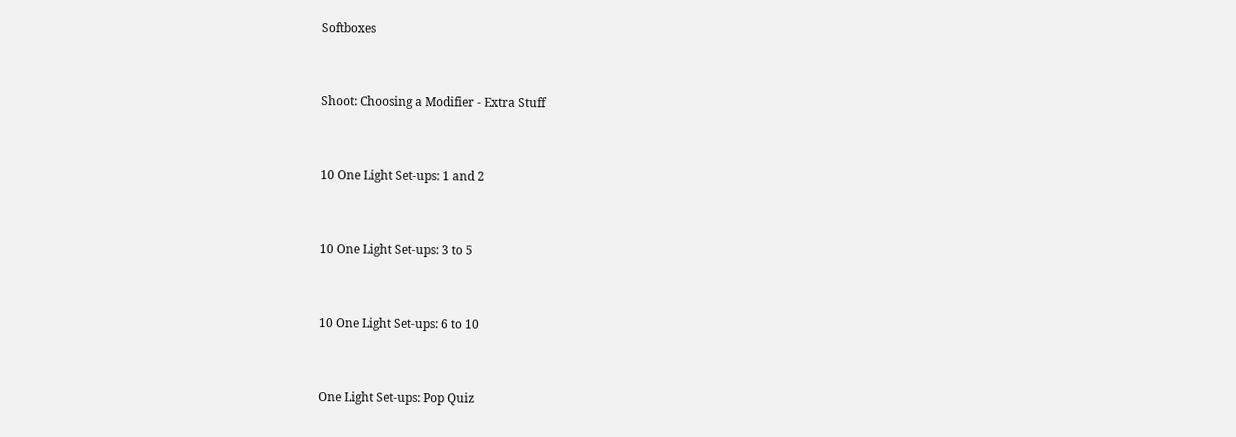Softboxes


Shoot: Choosing a Modifier - Extra Stuff


10 One Light Set-ups: 1 and 2


10 One Light Set-ups: 3 to 5


10 One Light Set-ups: 6 to 10


One Light Set-ups: Pop Quiz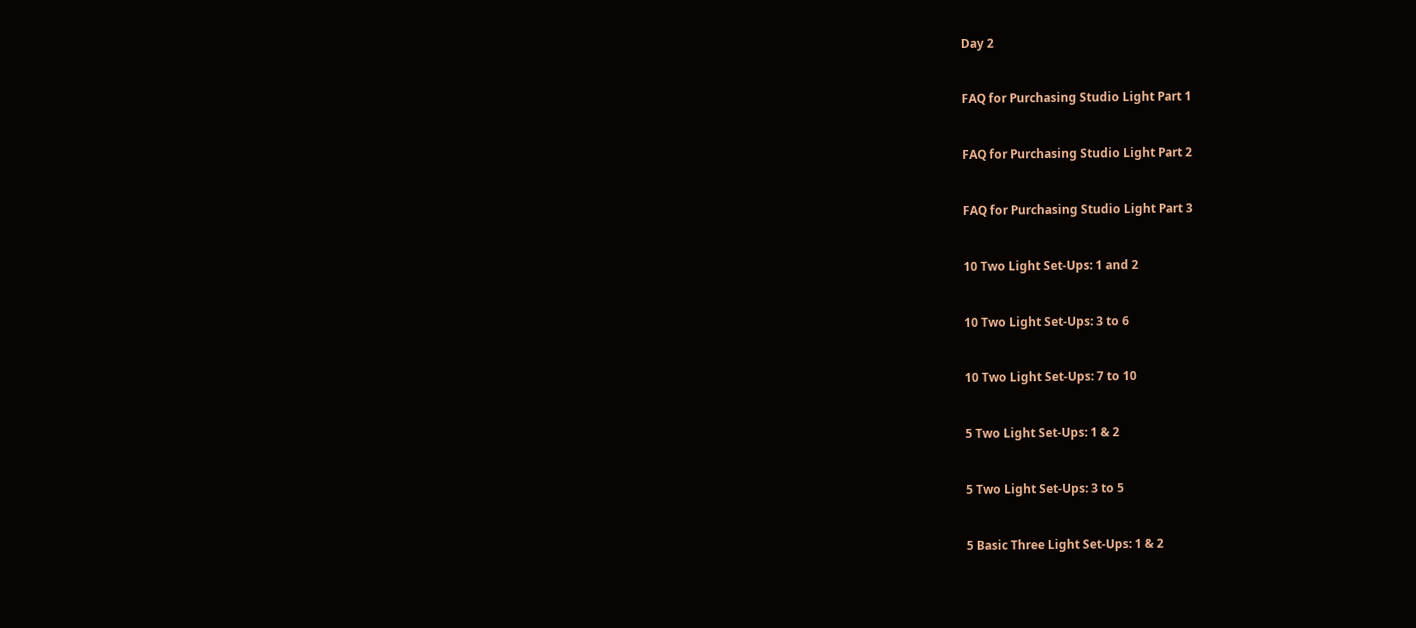Day 2


FAQ for Purchasing Studio Light Part 1


FAQ for Purchasing Studio Light Part 2


FAQ for Purchasing Studio Light Part 3


10 Two Light Set-Ups: 1 and 2


10 Two Light Set-Ups: 3 to 6


10 Two Light Set-Ups: 7 to 10


5 Two Light Set-Ups: 1 & 2


5 Two Light Set-Ups: 3 to 5


5 Basic Three Light Set-Ups: 1 & 2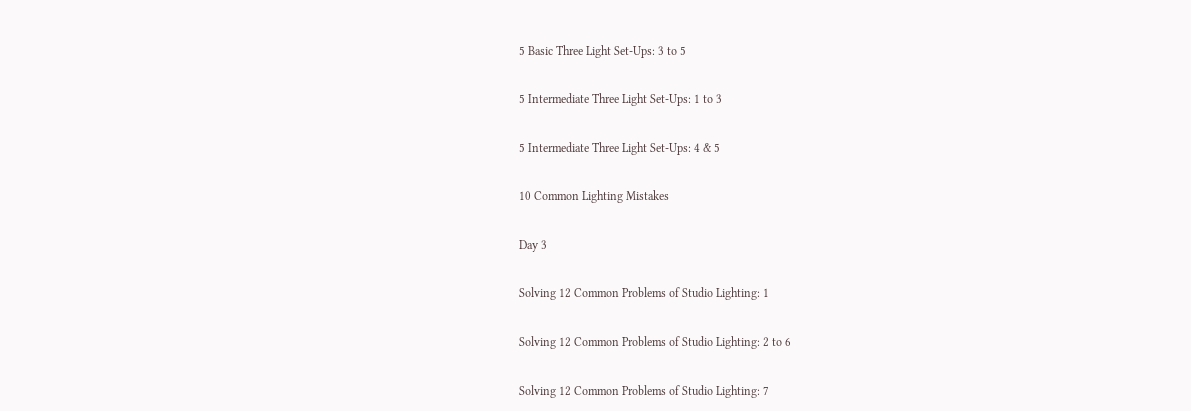5 Basic Three Light Set-Ups: 3 to 5


5 Intermediate Three Light Set-Ups: 1 to 3


5 Intermediate Three Light Set-Ups: 4 & 5


10 Common Lighting Mistakes


Day 3


Solving 12 Common Problems of Studio Lighting: 1


Solving 12 Common Problems of Studio Lighting: 2 to 6


Solving 12 Common Problems of Studio Lighting: 7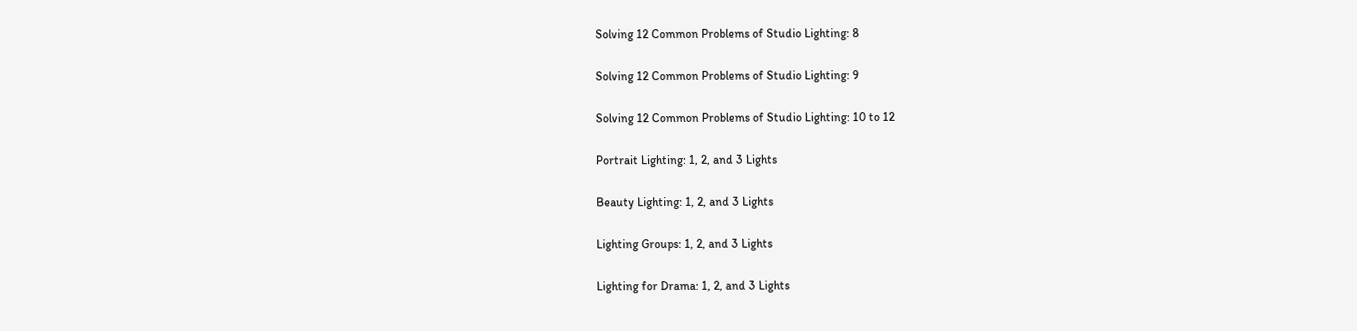Solving 12 Common Problems of Studio Lighting: 8


Solving 12 Common Problems of Studio Lighting: 9


Solving 12 Common Problems of Studio Lighting: 10 to 12


Portrait Lighting: 1, 2, and 3 Lights


Beauty Lighting: 1, 2, and 3 Lights


Lighting Groups: 1, 2, and 3 Lights


Lighting for Drama: 1, 2, and 3 Lights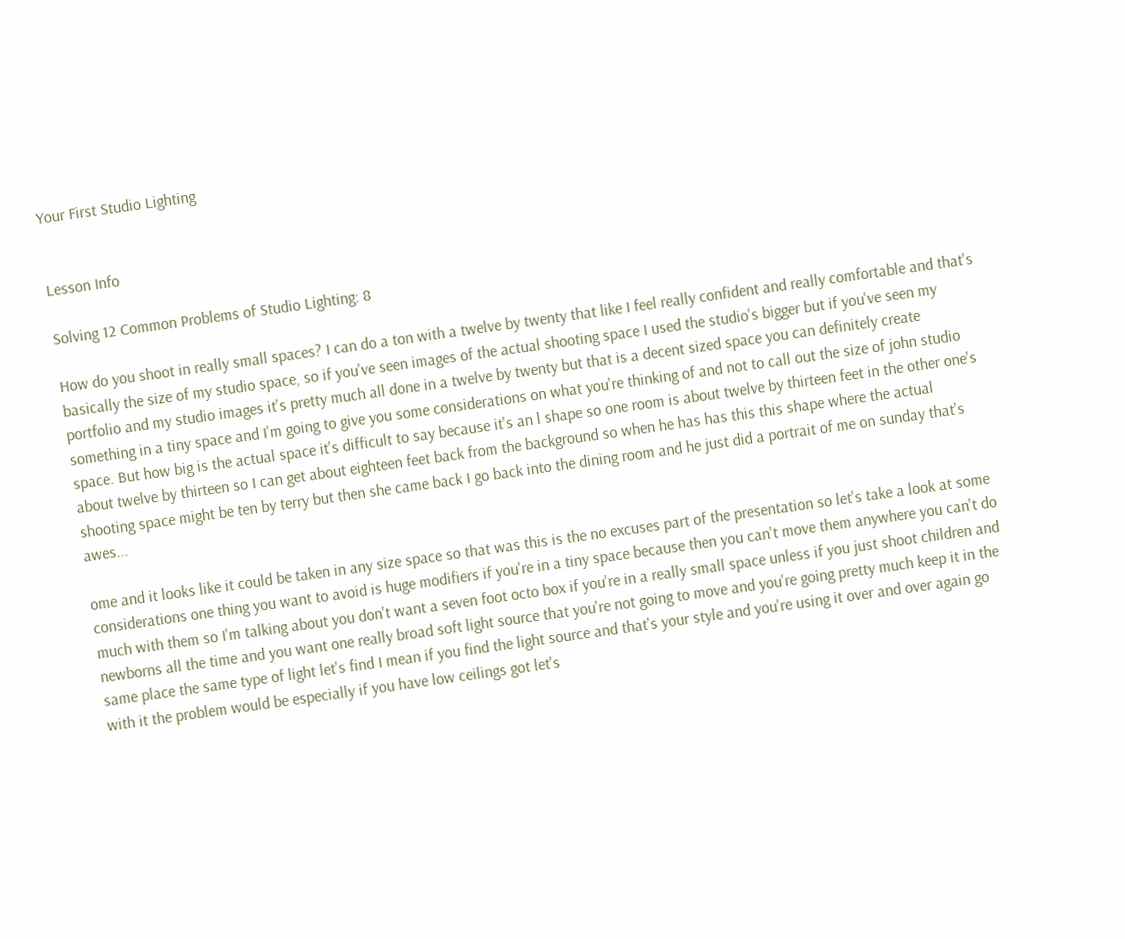Your First Studio Lighting


Lesson Info

Solving 12 Common Problems of Studio Lighting: 8

How do you shoot in really small spaces? I can do a ton with a twelve by twenty that like I feel really confident and really comfortable and that's basically the size of my studio space, so if you've seen images of the actual shooting space I used the studio's bigger but if you've seen my portfolio and my studio images it's pretty much all done in a twelve by twenty but that is a decent sized space you can definitely create something in a tiny space and I'm going to give you some considerations on what you're thinking of and not to call out the size of john studio space. But how big is the actual space it's difficult to say because it's an l shape so one room is about twelve by thirteen feet in the other one's about twelve by thirteen so I can get about eighteen feet back from the background so when he has has this this shape where the actual shooting space might be ten by terry but then she came back I go back into the dining room and he just did a portrait of me on sunday that's awes...

ome and it looks like it could be taken in any size space so that was this is the no excuses part of the presentation so let's take a look at some considerations one thing you want to avoid is huge modifiers if you're in a tiny space because then you can't move them anywhere you can't do much with them so I'm talking about you don't want a seven foot octo box if you're in a really small space unless if you just shoot children and newborns all the time and you want one really broad soft light source that you're not going to move and you're going pretty much keep it in the same place the same type of light let's find I mean if you find the light source and that's your style and you're using it over and over again go with it the problem would be especially if you have low ceilings got let's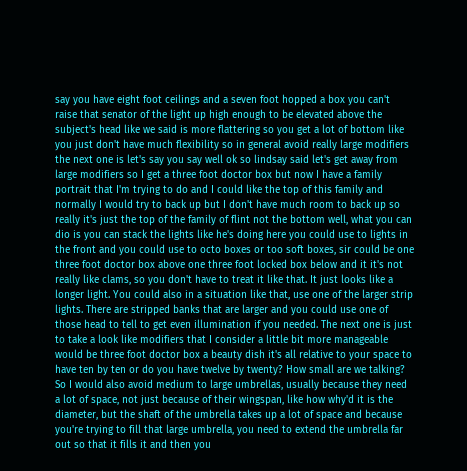say you have eight foot ceilings and a seven foot hopped a box you can't raise that senator of the light up high enough to be elevated above the subject's head like we said is more flattering so you get a lot of bottom like you just don't have much flexibility so in general avoid really large modifiers the next one is let's say you say well ok so lindsay said let's get away from large modifiers so I get a three foot doctor box but now I have a family portrait that I'm trying to do and I could like the top of this family and normally I would try to back up but I don't have much room to back up so really it's just the top of the family of flint not the bottom well, what you can dio is you can stack the lights like he's doing here you could use to lights in the front and you could use to octo boxes or too soft boxes, sir could be one three foot doctor box above one three foot locked box below and it it's not really like clams, so you don't have to treat it like that. It just looks like a longer light. You could also in a situation like that, use one of the larger strip lights. There are stripped banks that are larger and you could use one of those head to tell to get even illumination if you needed. The next one is just to take a look like modifiers that I consider a little bit more manageable would be three foot doctor box a beauty dish it's all relative to your space to have ten by ten or do you have twelve by twenty? How small are we talking? So I would also avoid medium to large umbrellas, usually because they need a lot of space, not just because of their wingspan, like how why'd it is the diameter, but the shaft of the umbrella takes up a lot of space and because you're trying to fill that large umbrella, you need to extend the umbrella far out so that it fills it and then you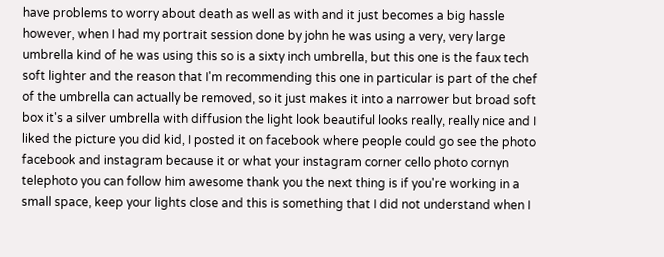have problems to worry about death as well as with and it just becomes a big hassle however, when I had my portrait session done by john he was using a very, very large umbrella kind of he was using this so is a sixty inch umbrella, but this one is the faux tech soft lighter and the reason that I'm recommending this one in particular is part of the chef of the umbrella can actually be removed, so it just makes it into a narrower but broad soft box it's a silver umbrella with diffusion the light look beautiful looks really, really nice and I liked the picture you did kid, I posted it on facebook where people could go see the photo facebook and instagram because it or what your instagram corner cello photo cornyn telephoto you can follow him awesome thank you the next thing is if you're working in a small space, keep your lights close and this is something that I did not understand when I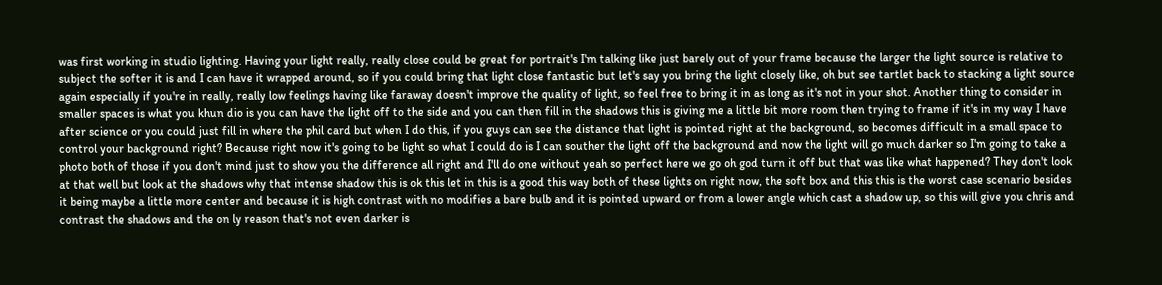was first working in studio lighting. Having your light really, really close could be great for portrait's I'm talking like just barely out of your frame because the larger the light source is relative to subject the softer it is and I can have it wrapped around, so if you could bring that light close fantastic but let's say you bring the light closely like, oh but see tartlet back to stacking a light source again especially if you're in really, really low feelings having like faraway doesn't improve the quality of light, so feel free to bring it in as long as it's not in your shot. Another thing to consider in smaller spaces is what you khun dio is you can have the light off to the side and you can then fill in the shadows this is giving me a little bit more room then trying to frame if it's in my way I have after science or you could just fill in where the phil card but when I do this, if you guys can see the distance that light is pointed right at the background, so becomes difficult in a small space to control your background right? Because right now it's going to be light so what I could do is I can souther the light off the background and now the light will go much darker so I'm going to take a photo both of those if you don't mind just to show you the difference all right and I'll do one without yeah so perfect here we go oh god turn it off but that was like what happened? They don't look at that well but look at the shadows why that intense shadow this is ok this let in this is a good this way both of these lights on right now, the soft box and this this is the worst case scenario besides it being maybe a little more center and because it is high contrast with no modifies a bare bulb and it is pointed upward or from a lower angle which cast a shadow up, so this will give you chris and contrast the shadows and the on ly reason that's not even darker is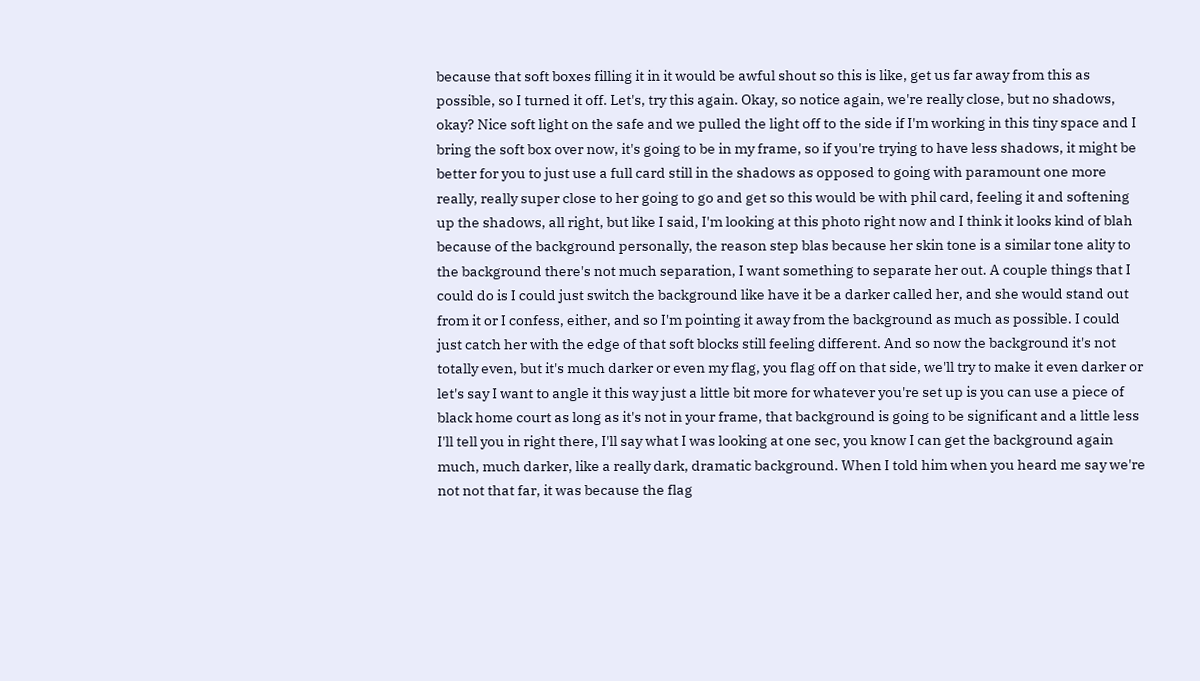because that soft boxes filling it in it would be awful shout so this is like, get us far away from this as possible, so I turned it off. Let's, try this again. Okay, so notice again, we're really close, but no shadows, okay? Nice soft light on the safe and we pulled the light off to the side if I'm working in this tiny space and I bring the soft box over now, it's going to be in my frame, so if you're trying to have less shadows, it might be better for you to just use a full card still in the shadows as opposed to going with paramount one more really, really super close to her going to go and get so this would be with phil card, feeling it and softening up the shadows, all right, but like I said, I'm looking at this photo right now and I think it looks kind of blah because of the background personally, the reason step blas because her skin tone is a similar tone ality to the background there's not much separation, I want something to separate her out. A couple things that I could do is I could just switch the background like have it be a darker called her, and she would stand out from it or I confess, either, and so I'm pointing it away from the background as much as possible. I could just catch her with the edge of that soft blocks still feeling different. And so now the background it's not totally even, but it's much darker or even my flag, you flag off on that side, we'll try to make it even darker or let's say I want to angle it this way just a little bit more for whatever you're set up is you can use a piece of black home court as long as it's not in your frame, that background is going to be significant and a little less I'll tell you in right there, I'll say what I was looking at one sec, you know I can get the background again much, much darker, like a really dark, dramatic background. When I told him when you heard me say we're not not that far, it was because the flag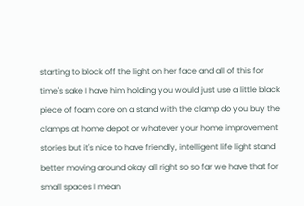starting to block off the light on her face and all of this for time's sake I have him holding you would just use a little black piece of foam core on a stand with the clamp do you buy the clamps at home depot or whatever your home improvement stories but it's nice to have friendly, intelligent life light stand better moving around okay all right so so far we have that for small spaces I mean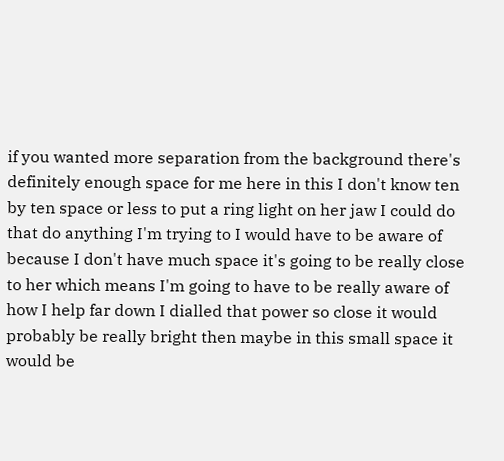if you wanted more separation from the background there's definitely enough space for me here in this I don't know ten by ten space or less to put a ring light on her jaw I could do that do anything I'm trying to I would have to be aware of because I don't have much space it's going to be really close to her which means I'm going to have to be really aware of how I help far down I dialled that power so close it would probably be really bright then maybe in this small space it would be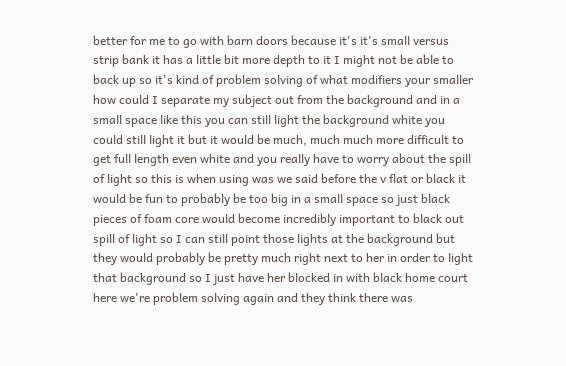better for me to go with barn doors because it's it's small versus strip bank it has a little bit more depth to it I might not be able to back up so it's kind of problem solving of what modifiers your smaller how could I separate my subject out from the background and in a small space like this you can still light the background white you could still light it but it would be much, much much more difficult to get full length even white and you really have to worry about the spill of light so this is when using was we said before the v flat or black it would be fun to probably be too big in a small space so just black pieces of foam core would become incredibly important to black out spill of light so I can still point those lights at the background but they would probably be pretty much right next to her in order to light that background so I just have her blocked in with black home court here we're problem solving again and they think there was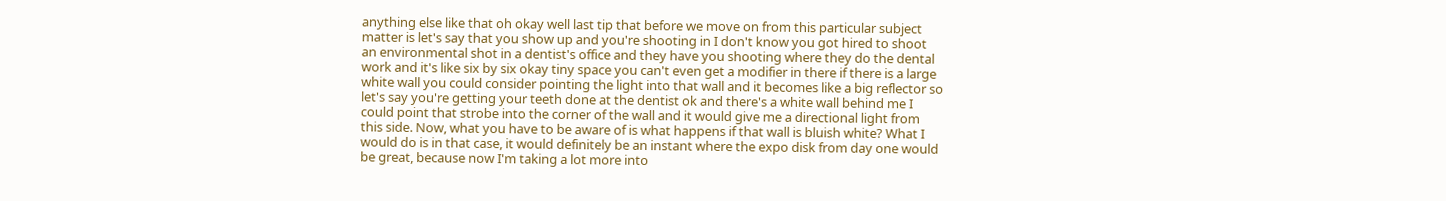anything else like that oh okay well last tip that before we move on from this particular subject matter is let's say that you show up and you're shooting in I don't know you got hired to shoot an environmental shot in a dentist's office and they have you shooting where they do the dental work and it's like six by six okay tiny space you can't even get a modifier in there if there is a large white wall you could consider pointing the light into that wall and it becomes like a big reflector so let's say you're getting your teeth done at the dentist ok and there's a white wall behind me I could point that strobe into the corner of the wall and it would give me a directional light from this side. Now, what you have to be aware of is what happens if that wall is bluish white? What I would do is in that case, it would definitely be an instant where the expo disk from day one would be great, because now I'm taking a lot more into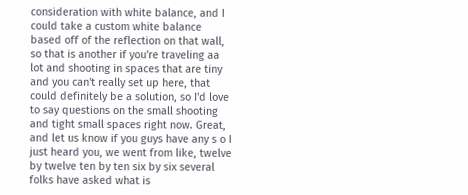consideration with white balance, and I could take a custom white balance based off of the reflection on that wall, so that is another if you're traveling aa lot and shooting in spaces that are tiny and you can't really set up here, that could definitely be a solution, so I'd love to say questions on the small shooting and tight small spaces right now. Great, and let us know if you guys have any s o I just heard you, we went from like, twelve by twelve ten by ten six by six several folks have asked what is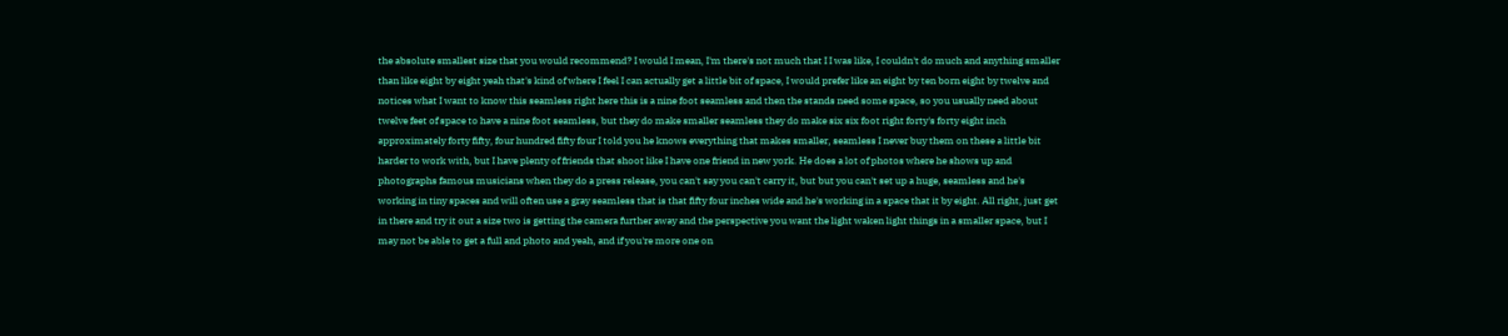the absolute smallest size that you would recommend? I would I mean, I'm there's not much that I I was like, I couldn't do much and anything smaller than like eight by eight yeah that's kind of where I feel I can actually get a little bit of space, I would prefer like an eight by ten born eight by twelve and notices what I want to know this seamless right here this is a nine foot seamless and then the stands need some space, so you usually need about twelve feet of space to have a nine foot seamless, but they do make smaller seamless they do make six six foot right forty's forty eight inch approximately forty fifty, four hundred fifty four I told you he knows everything that makes smaller, seamless I never buy them on these a little bit harder to work with, but I have plenty of friends that shoot like I have one friend in new york. He does a lot of photos where he shows up and photographs famous musicians when they do a press release, you can't say you can't carry it, but but you can't set up a huge, seamless and he's working in tiny spaces and will often use a gray seamless that is that fifty four inches wide and he's working in a space that it by eight. All right, just get in there and try it out a size two is getting the camera further away and the perspective you want the light waken light things in a smaller space, but I may not be able to get a full and photo and yeah, and if you're more one on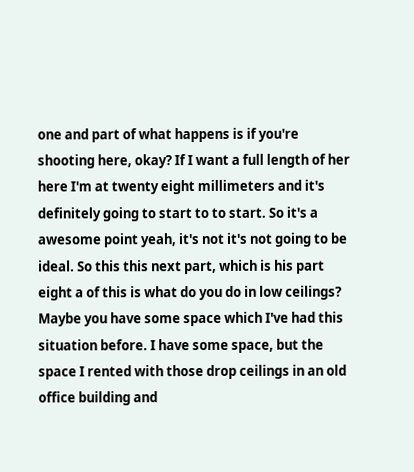one and part of what happens is if you're shooting here, okay? If I want a full length of her here I'm at twenty eight millimeters and it's definitely going to start to to start. So it's a awesome point yeah, it's not it's not going to be ideal. So this this next part, which is his part eight a of this is what do you do in low ceilings? Maybe you have some space which I've had this situation before. I have some space, but the space I rented with those drop ceilings in an old office building and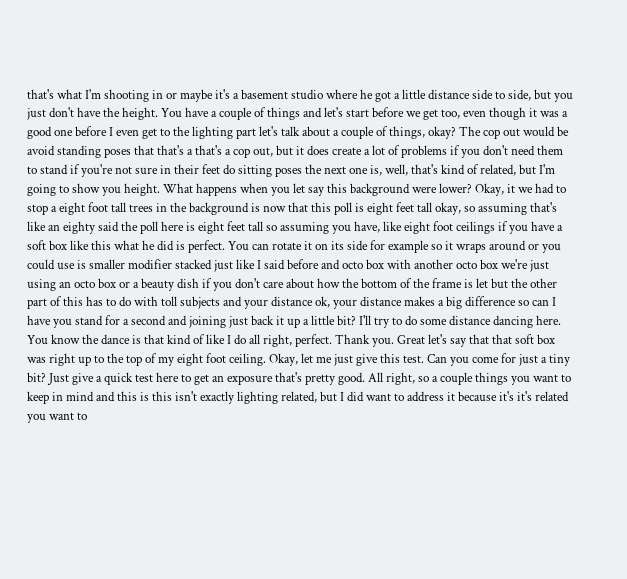that's what I'm shooting in or maybe it's a basement studio where he got a little distance side to side, but you just don't have the height. You have a couple of things and let's start before we get too, even though it was a good one before I even get to the lighting part let's talk about a couple of things, okay? The cop out would be avoid standing poses that that's a that's a cop out, but it does create a lot of problems if you don't need them to stand if you're not sure in their feet do sitting poses the next one is, well, that's kind of related, but I'm going to show you height. What happens when you let say this background were lower? Okay, it we had to stop a eight foot tall trees in the background is now that this poll is eight feet tall okay, so assuming that's like an eighty said the poll here is eight feet tall so assuming you have, like eight foot ceilings if you have a soft box like this what he did is perfect. You can rotate it on its side for example so it wraps around or you could use is smaller modifier stacked just like I said before and octo box with another octo box we're just using an octo box or a beauty dish if you don't care about how the bottom of the frame is let but the other part of this has to do with toll subjects and your distance ok, your distance makes a big difference so can I have you stand for a second and joining just back it up a little bit? I'll try to do some distance dancing here. You know the dance is that kind of like I do all right, perfect. Thank you. Great let's say that that soft box was right up to the top of my eight foot ceiling. Okay, let me just give this test. Can you come for just a tiny bit? Just give a quick test here to get an exposure that's pretty good. All right, so a couple things you want to keep in mind and this is this isn't exactly lighting related, but I did want to address it because it's it's related you want to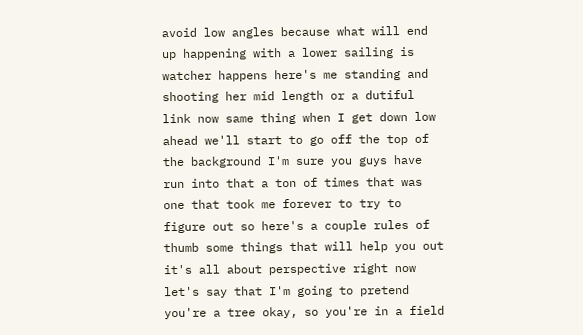avoid low angles because what will end up happening with a lower sailing is watcher happens here's me standing and shooting her mid length or a dutiful link now same thing when I get down low ahead we'll start to go off the top of the background I'm sure you guys have run into that a ton of times that was one that took me forever to try to figure out so here's a couple rules of thumb some things that will help you out it's all about perspective right now let's say that I'm going to pretend you're a tree okay, so you're in a field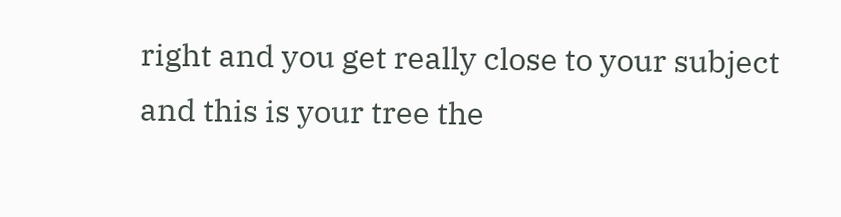right and you get really close to your subject and this is your tree the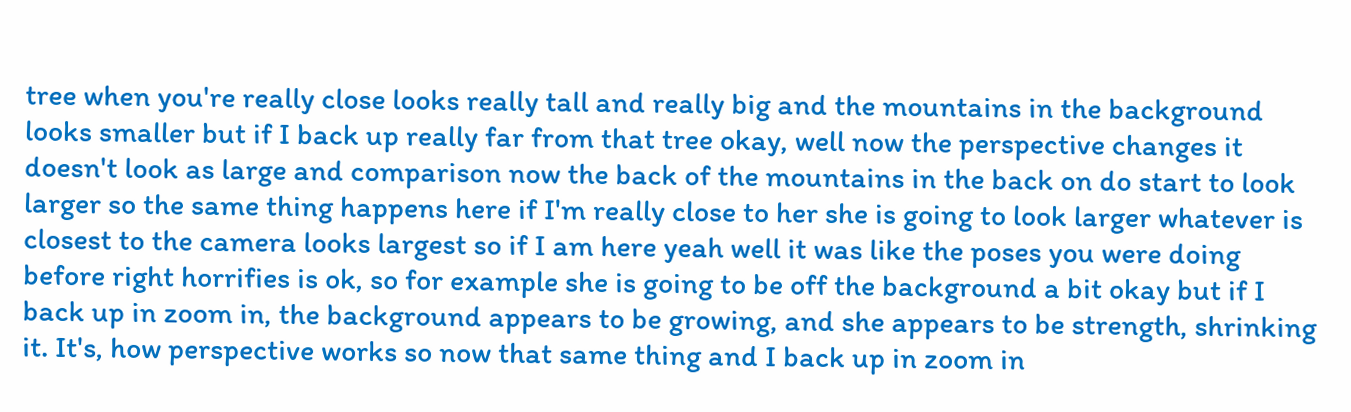tree when you're really close looks really tall and really big and the mountains in the background looks smaller but if I back up really far from that tree okay, well now the perspective changes it doesn't look as large and comparison now the back of the mountains in the back on do start to look larger so the same thing happens here if I'm really close to her she is going to look larger whatever is closest to the camera looks largest so if I am here yeah well it was like the poses you were doing before right horrifies is ok, so for example she is going to be off the background a bit okay but if I back up in zoom in, the background appears to be growing, and she appears to be strength, shrinking it. It's, how perspective works so now that same thing and I back up in zoom in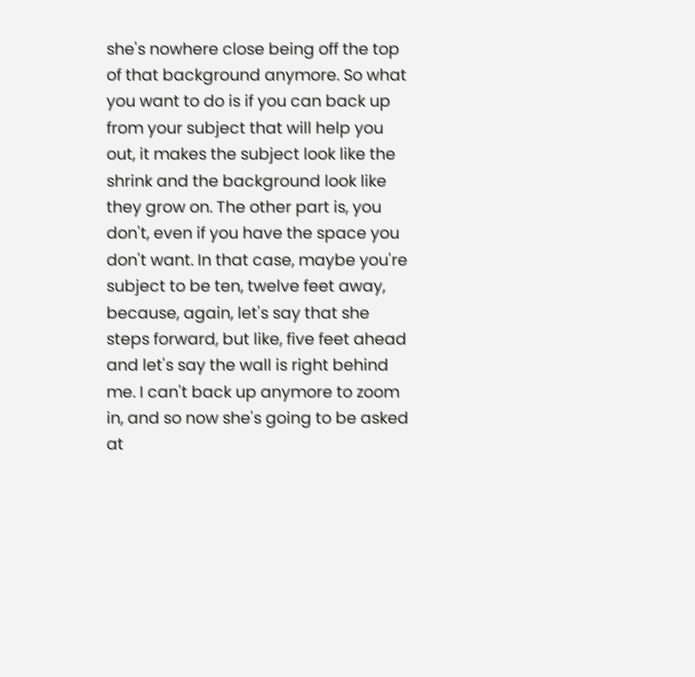she's nowhere close being off the top of that background anymore. So what you want to do is if you can back up from your subject that will help you out, it makes the subject look like the shrink and the background look like they grow on. The other part is, you don't, even if you have the space you don't want. In that case, maybe you're subject to be ten, twelve feet away, because, again, let's say that she steps forward, but like, five feet ahead and let's say the wall is right behind me. I can't back up anymore to zoom in, and so now she's going to be asked at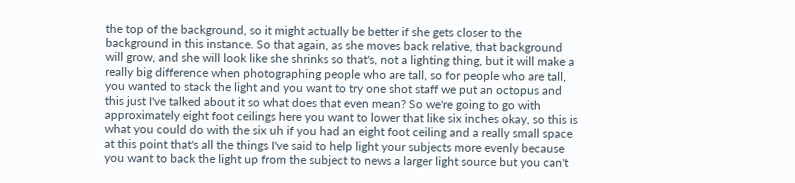the top of the background, so it might actually be better if she gets closer to the background in this instance. So that again, as she moves back relative, that background will grow, and she will look like she shrinks so that's, not a lighting thing, but it will make a really big difference when photographing people who are tall, so for people who are tall, you wanted to stack the light and you want to try one shot staff we put an octopus and this just I've talked about it so what does that even mean? So we're going to go with approximately eight foot ceilings here you want to lower that like six inches okay, so this is what you could do with the six uh if you had an eight foot ceiling and a really small space at this point that's all the things I've said to help light your subjects more evenly because you want to back the light up from the subject to news a larger light source but you can't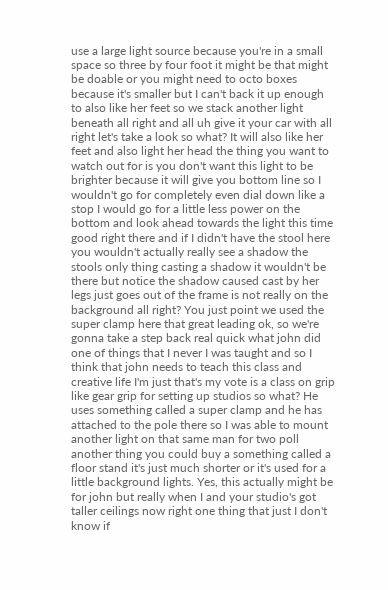use a large light source because you're in a small space so three by four foot it might be that might be doable or you might need to octo boxes because it's smaller but I can't back it up enough to also like her feet so we stack another light beneath all right and all uh give it your car with all right let's take a look so what? It will also like her feet and also light her head the thing you want to watch out for is you don't want this light to be brighter because it will give you bottom line so I wouldn't go for completely even dial down like a stop I would go for a little less power on the bottom and look ahead towards the light this time good right there and if I didn't have the stool here you wouldn't actually really see a shadow the stools only thing casting a shadow it wouldn't be there but notice the shadow caused cast by her legs just goes out of the frame is not really on the background all right? You just point we used the super clamp here that great leading ok, so we're gonna take a step back real quick what john did one of things that I never I was taught and so I think that john needs to teach this class and creative life I'm just that's my vote is a class on grip like gear grip for setting up studios so what? He uses something called a super clamp and he has attached to the pole there so I was able to mount another light on that same man for two poll another thing you could buy a something called a floor stand it's just much shorter or it's used for a little background lights. Yes, this actually might be for john but really when I and your studio's got taller ceilings now right one thing that just I don't know if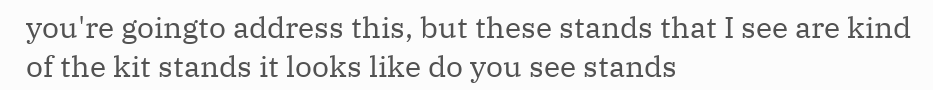you're goingto address this, but these stands that I see are kind of the kit stands it looks like do you see stands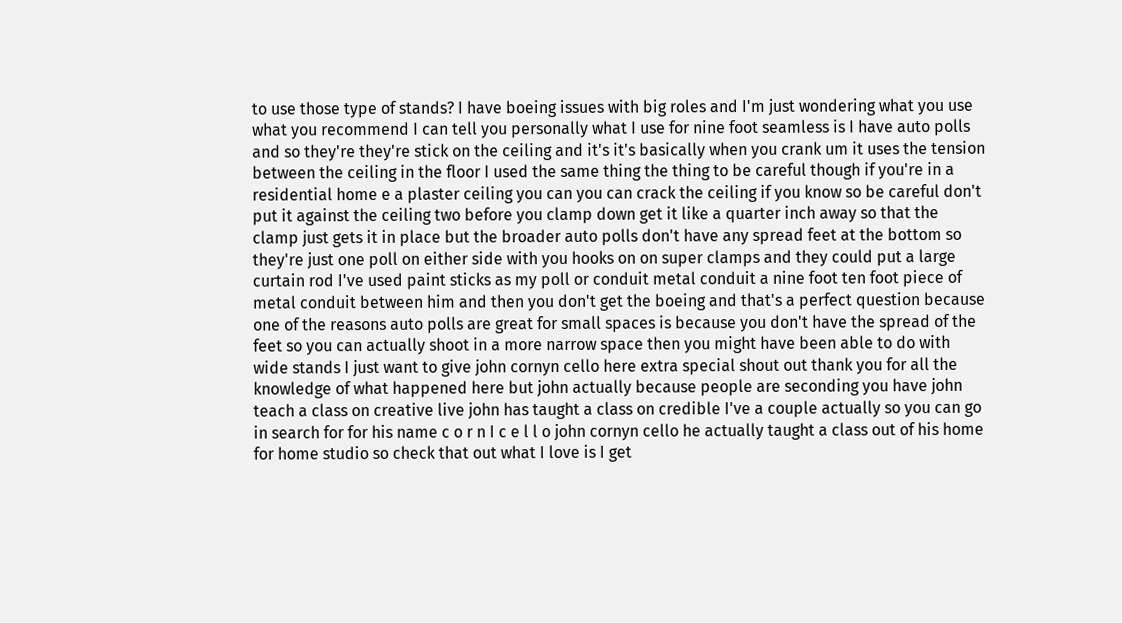to use those type of stands? I have boeing issues with big roles and I'm just wondering what you use what you recommend I can tell you personally what I use for nine foot seamless is I have auto polls and so they're they're stick on the ceiling and it's it's basically when you crank um it uses the tension between the ceiling in the floor I used the same thing the thing to be careful though if you're in a residential home e a plaster ceiling you can you can crack the ceiling if you know so be careful don't put it against the ceiling two before you clamp down get it like a quarter inch away so that the clamp just gets it in place but the broader auto polls don't have any spread feet at the bottom so they're just one poll on either side with you hooks on on super clamps and they could put a large curtain rod I've used paint sticks as my poll or conduit metal conduit a nine foot ten foot piece of metal conduit between him and then you don't get the boeing and that's a perfect question because one of the reasons auto polls are great for small spaces is because you don't have the spread of the feet so you can actually shoot in a more narrow space then you might have been able to do with wide stands I just want to give john cornyn cello here extra special shout out thank you for all the knowledge of what happened here but john actually because people are seconding you have john teach a class on creative live john has taught a class on credible I've a couple actually so you can go in search for for his name c o r n I c e l l o john cornyn cello he actually taught a class out of his home for home studio so check that out what I love is I get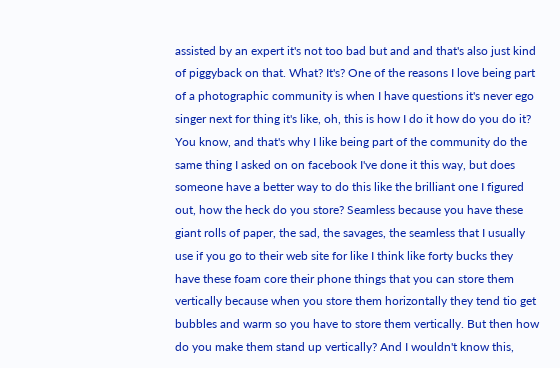assisted by an expert it's not too bad but and and that's also just kind of piggyback on that. What? It's? One of the reasons I love being part of a photographic community is when I have questions it's never ego singer next for thing it's like, oh, this is how I do it how do you do it? You know, and that's why I like being part of the community do the same thing I asked on on facebook I've done it this way, but does someone have a better way to do this like the brilliant one I figured out, how the heck do you store? Seamless because you have these giant rolls of paper, the sad, the savages, the seamless that I usually use if you go to their web site for like I think like forty bucks they have these foam core their phone things that you can store them vertically because when you store them horizontally they tend tio get bubbles and warm so you have to store them vertically. But then how do you make them stand up vertically? And I wouldn't know this,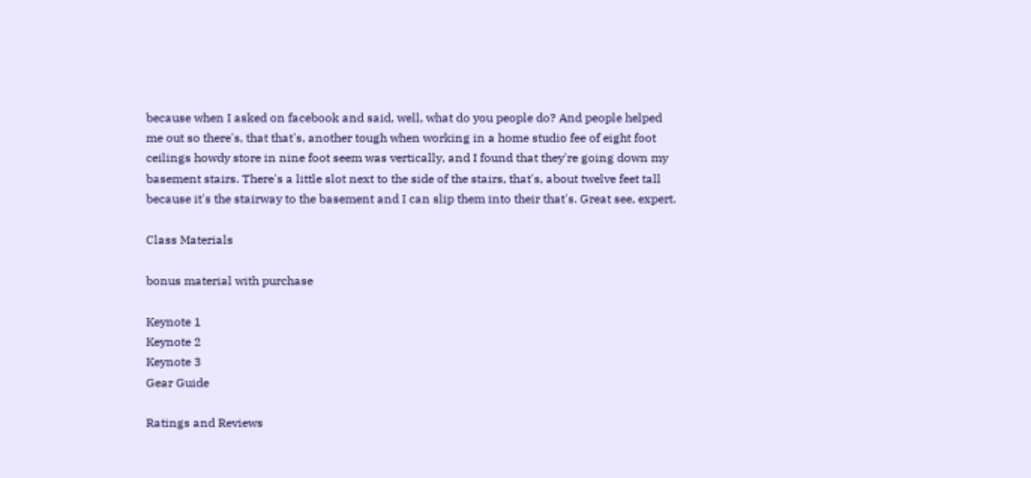because when I asked on facebook and said, well, what do you people do? And people helped me out so there's, that that's, another tough when working in a home studio fee of eight foot ceilings howdy store in nine foot seem was vertically, and I found that they're going down my basement stairs. There's a little slot next to the side of the stairs, that's, about twelve feet tall because it's the stairway to the basement and I can slip them into their that's. Great see, expert.

Class Materials

bonus material with purchase

Keynote 1
Keynote 2
Keynote 3
Gear Guide

Ratings and Reviews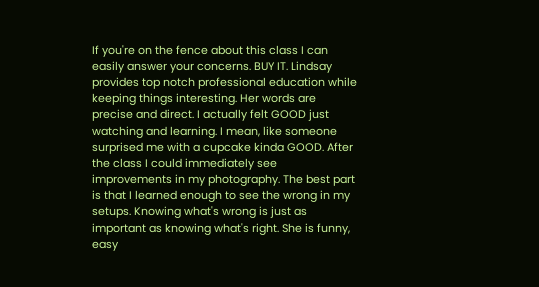If you're on the fence about this class I can easily answer your concerns. BUY IT. Lindsay provides top notch professional education while keeping things interesting. Her words are precise and direct. I actually felt GOOD just watching and learning. I mean, like someone surprised me with a cupcake kinda GOOD. After the class I could immediately see improvements in my photography. The best part is that I learned enough to see the wrong in my setups. Knowing what's wrong is just as important as knowing what's right. She is funny, easy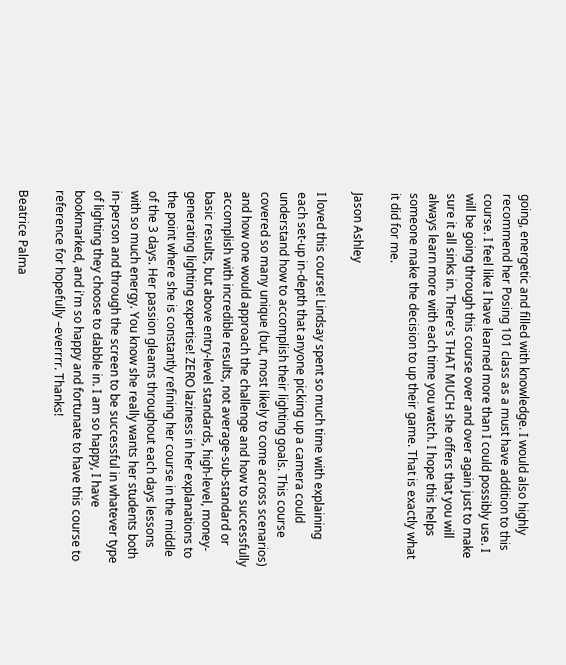going, energetic and filled with knowledge. I would also highly recommend her Posing 101 class as a must have addition to this course. I feel like I have learned more than I could possibly use. I will be going through this course over and over again just to make sure it all sinks in. There's THAT MUCH she offers that you will always learn more with each time you watch. I hope this helps someone make the decision to up their game. That is exactly what it did for me.

Jason Ashley

I loved this course! Lindsay spent so much time with explaining each set-up in-depth that anyone picking up a camera could understand how to accomplish their lighting goals. This course covered so many unique (but, most likely to come across scenarios) and how one would approach the challenge and how to successfully accomplish with incredible results, not average-sub-standard or basic results, but above entry-level standards, high-level, money-generating lighting expertise! ZERO laziness in her explanations to the point where she is constantly refining her course in the middle of the 3 days. Her passion gleams throughout each days lessons with so much energy. You know she really wants her students both in-person and through the screen to be successful in whatever type of lighting they choose to dabble in. I am so happy, I have bookmarked, and i'm so happy and fortunate to have this course to reference for hopefully –everrrr. Thanks!

Beatrice Palma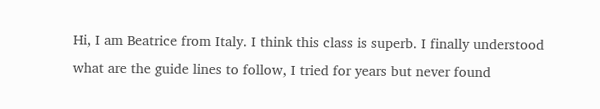Hi, I am Beatrice from Italy. I think this class is superb. I finally understood what are the guide lines to follow, I tried for years but never found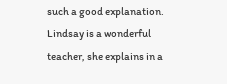such a good explanation. Lindsay is a wonderful teacher, she explains in a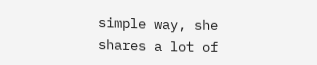simple way, she shares a lot of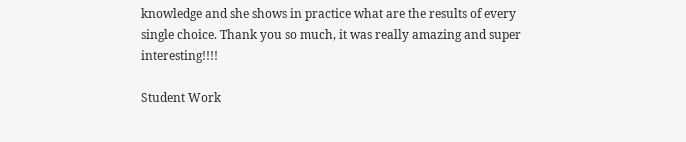knowledge and she shows in practice what are the results of every single choice. Thank you so much, it was really amazing and super interesting!!!!

Student Work